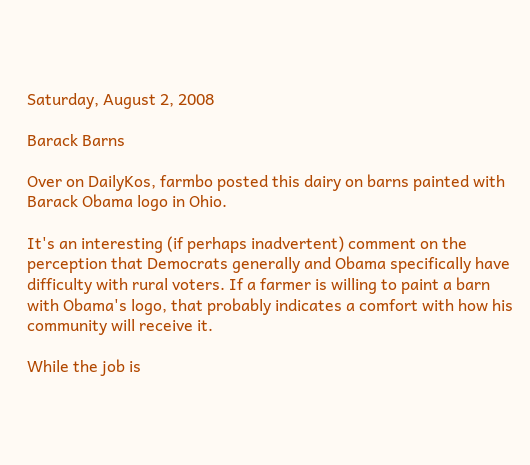Saturday, August 2, 2008

Barack Barns

Over on DailyKos, farmbo posted this dairy on barns painted with Barack Obama logo in Ohio.

It's an interesting (if perhaps inadvertent) comment on the perception that Democrats generally and Obama specifically have difficulty with rural voters. If a farmer is willing to paint a barn with Obama's logo, that probably indicates a comfort with how his community will receive it.

While the job is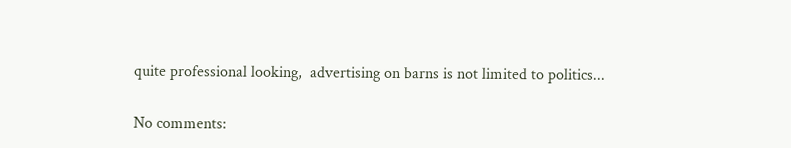quite professional looking,  advertising on barns is not limited to politics...

No comments: